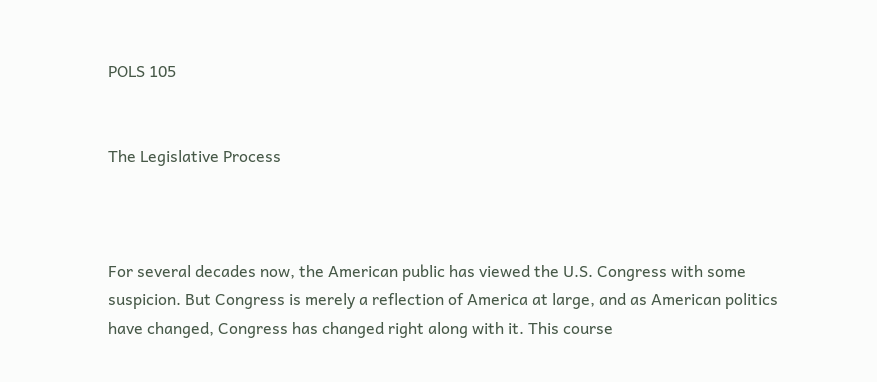POLS 105


The Legislative Process



For several decades now, the American public has viewed the U.S. Congress with some suspicion. But Congress is merely a reflection of America at large, and as American politics have changed, Congress has changed right along with it. This course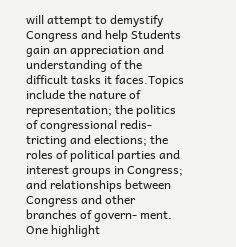will attempt to demystify Congress and help Students gain an appreciation and understanding of the difficult tasks it faces.Topics include the nature of representation; the politics of congressional redis- tricting and elections; the roles of political parties and interest groups in Congress; and relationships between Congress and other branches of govern- ment. One highlight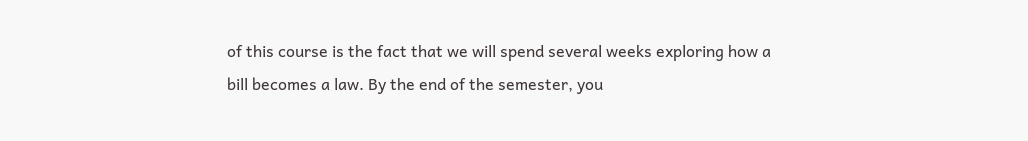of this course is the fact that we will spend several weeks exploring how a bill becomes a law. By the end of the semester, you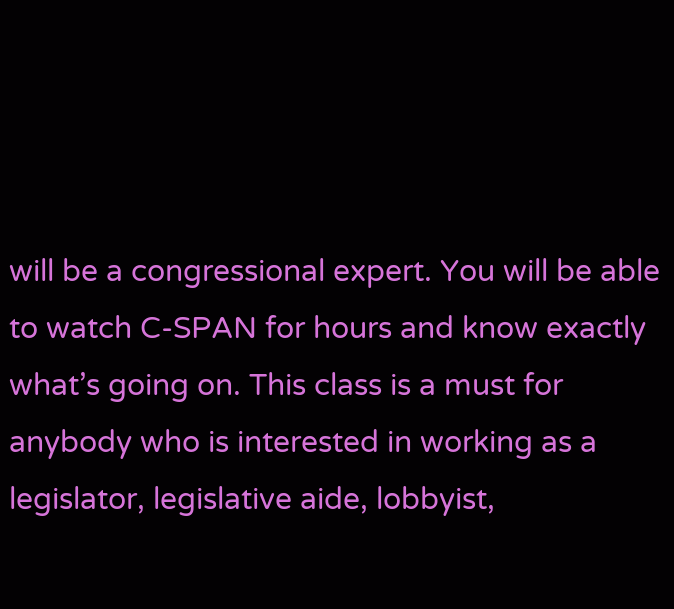will be a congressional expert. You will be able to watch C-SPAN for hours and know exactly what’s going on. This class is a must for anybody who is interested in working as a legislator, legislative aide, lobbyist,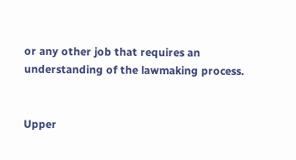or any other job that requires an understanding of the lawmaking process.


Upper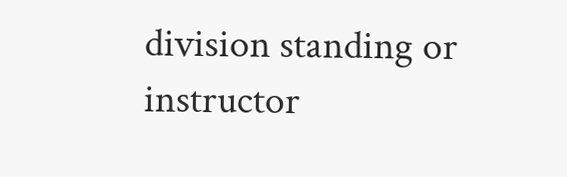division standing or instructor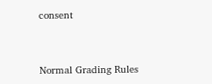consent




Normal Grading Rules